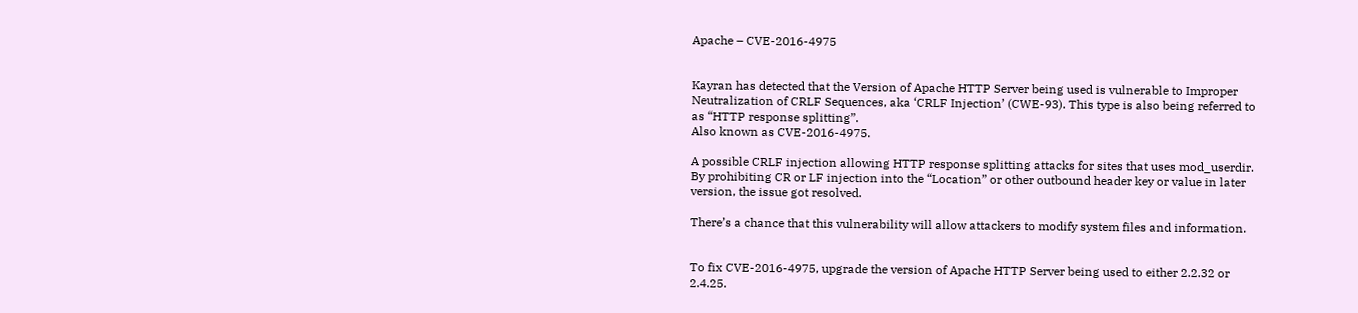Apache – CVE-2016-4975


Kayran has detected that the Version of Apache HTTP Server being used is vulnerable to Improper Neutralization of CRLF Sequences, aka ‘CRLF Injection’ (CWE-93). This type is also being referred to as “HTTP response splitting”.
Also known as CVE-2016-4975.

A possible CRLF injection allowing HTTP response splitting attacks for sites that uses mod_userdir.
By prohibiting CR or LF injection into the “Location” or other outbound header key or value in later version, the issue got resolved.

There’s a chance that this vulnerability will allow attackers to modify system files and information.


To fix CVE-2016-4975, upgrade the version of Apache HTTP Server being used to either 2.2.32 or 2.4.25.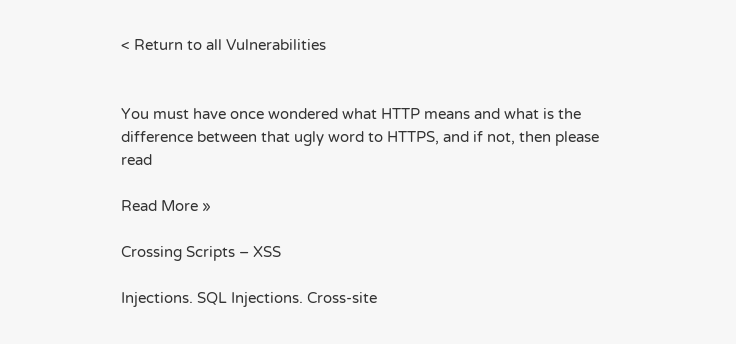< Return to all Vulnerabilities


You must have once wondered what HTTP means and what is the difference between that ugly word to HTTPS, and if not, then please read

Read More »

Crossing Scripts – XSS

Injections. SQL Injections. Cross-site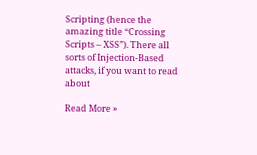Scripting (hence the amazing title “Crossing Scripts – XSS”). There all sorts of Injection-Based attacks, if you want to read about

Read More »